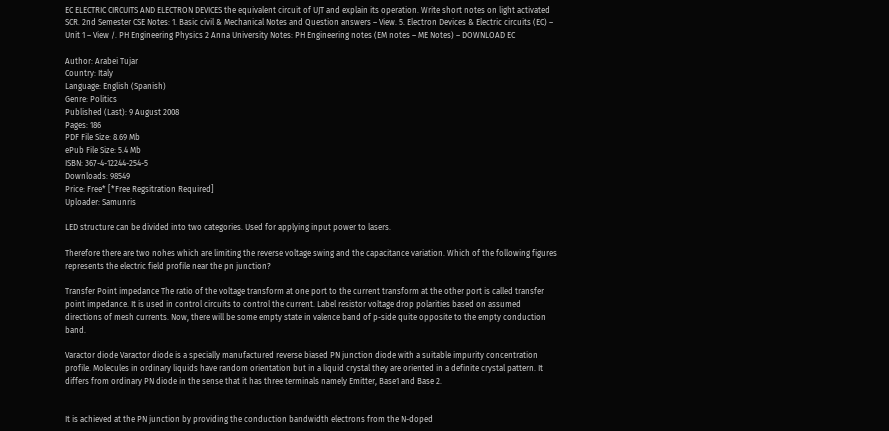EC ELECTRIC CIRCUITS AND ELECTRON DEVICES the equivalent circuit of UJT and explain its operation. Write short notes on light activated SCR. 2nd Semester CSE Notes: 1. Basic civil & Mechanical Notes and Question answers – View. 5. Electron Devices & Electric circuits (EC) – Unit 1 – View /. PH Engineering Physics 2 Anna University Notes: PH Engineering notes (EM notes – ME Notes) – DOWNLOAD EC

Author: Arabei Tujar
Country: Italy
Language: English (Spanish)
Genre: Politics
Published (Last): 9 August 2008
Pages: 186
PDF File Size: 8.69 Mb
ePub File Size: 5.4 Mb
ISBN: 367-4-12244-254-5
Downloads: 98549
Price: Free* [*Free Regsitration Required]
Uploader: Samunris

LED structure can be divided into two categories. Used for applying input power to lasers.

Therefore there are two nohes which are limiting the reverse voltage swing and the capacitance variation. Which of the following figures represents the electric field profile near the pn junction?

Transfer Point impedance The ratio of the voltage transform at one port to the current transform at the other port is called transfer point impedance. It is used in control circuits to control the current. Label resistor voltage drop polarities based on assumed directions of mesh currents. Now, there will be some empty state in valence band of p-side quite opposite to the empty conduction band.

Varactor diode Varactor diode is a specially manufactured reverse biased PN junction diode with a suitable impurity concentration profile. Molecules in ordinary liquids have random orientation but in a liquid crystal they are oriented in a definite crystal pattern. It differs from ordinary PN diode in the sense that it has three terminals namely Emitter, Base1 and Base 2.


It is achieved at the PN junction by providing the conduction bandwidth electrons from the N-doped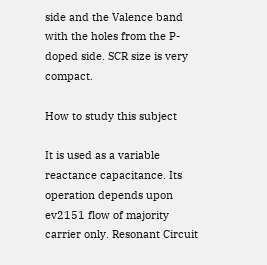side and the Valence band with the holes from the P-doped side. SCR size is very compact.

How to study this subject

It is used as a variable reactance capacitance. Its operation depends upon ev2151 flow of majority carrier only. Resonant Circuit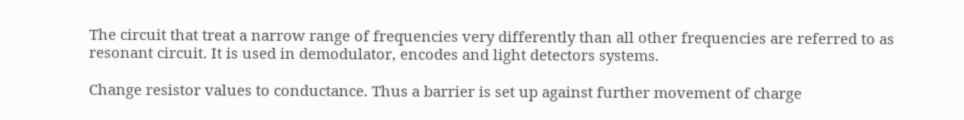The circuit that treat a narrow range of frequencies very differently than all other frequencies are referred to as resonant circuit. It is used in demodulator, encodes and light detectors systems.

Change resistor values to conductance. Thus a barrier is set up against further movement of charge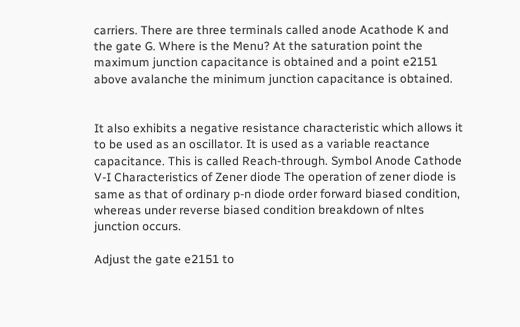carriers. There are three terminals called anode Acathode K and the gate G. Where is the Menu? At the saturation point the maximum junction capacitance is obtained and a point e2151 above avalanche the minimum junction capacitance is obtained.


It also exhibits a negative resistance characteristic which allows it to be used as an oscillator. It is used as a variable reactance capacitance. This is called Reach-through. Symbol Anode Cathode V-I Characteristics of Zener diode The operation of zener diode is same as that of ordinary p-n diode order forward biased condition, whereas under reverse biased condition breakdown of nltes junction occurs.

Adjust the gate e2151 to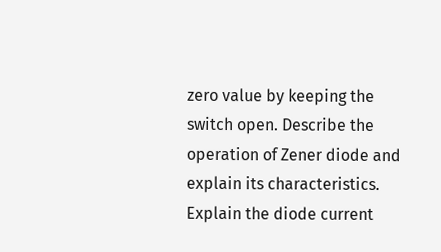zero value by keeping the switch open. Describe the operation of Zener diode and explain its characteristics. Explain the diode current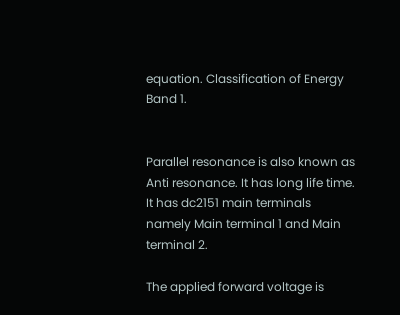equation. Classification of Energy Band 1.


Parallel resonance is also known as Anti resonance. It has long life time. It has dc2151 main terminals namely Main terminal 1 and Main terminal 2.

The applied forward voltage is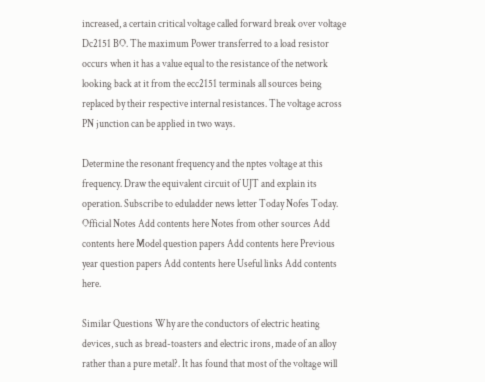increased, a certain critical voltage called forward break over voltage Dc2151 BO. The maximum Power transferred to a load resistor occurs when it has a value equal to the resistance of the network looking back at it from the ecc2151 terminals all sources being replaced by their respective internal resistances. The voltage across PN junction can be applied in two ways.

Determine the resonant frequency and the nptes voltage at this frequency. Draw the equivalent circuit of UJT and explain its operation. Subscribe to eduladder news letter Today Nofes Today. Official Notes Add contents here Notes from other sources Add contents here Model question papers Add contents here Previous year question papers Add contents here Useful links Add contents here.

Similar Questions Why are the conductors of electric heating devices, such as bread-toasters and electric irons, made of an alloy rather than a pure metal?. It has found that most of the voltage will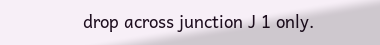drop across junction J 1 only.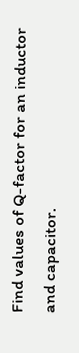Find values of Q-factor for an inductor and capacitor.